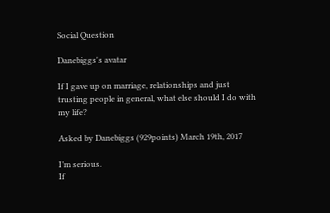Social Question

Danebiggs's avatar

If I gave up on marriage, relationships and just trusting people in general, what else should I do with my life?

Asked by Danebiggs (929points) March 19th, 2017

I’m serious.
If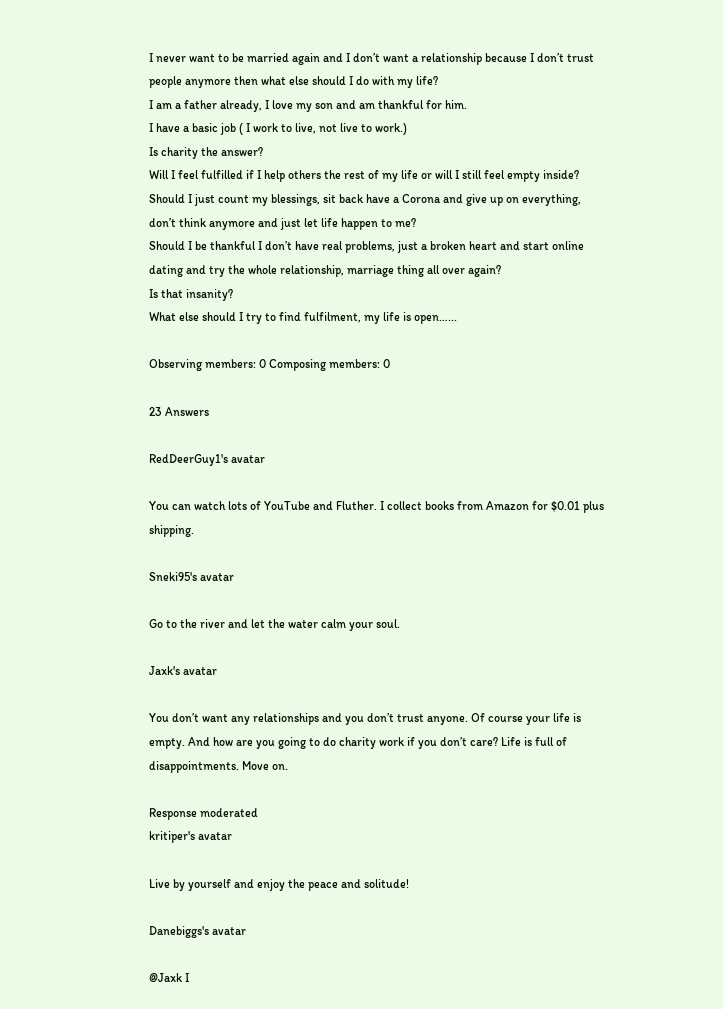I never want to be married again and I don’t want a relationship because I don’t trust people anymore then what else should I do with my life?
I am a father already, I love my son and am thankful for him.
I have a basic job ( I work to live, not live to work.)
Is charity the answer?
Will I feel fulfilled if I help others the rest of my life or will I still feel empty inside?
Should I just count my blessings, sit back have a Corona and give up on everything, don’t think anymore and just let life happen to me?
Should I be thankful I don’t have real problems, just a broken heart and start online dating and try the whole relationship, marriage thing all over again?
Is that insanity?
What else should I try to find fulfilment, my life is open…...

Observing members: 0 Composing members: 0

23 Answers

RedDeerGuy1's avatar

You can watch lots of YouTube and Fluther. I collect books from Amazon for $0.01 plus shipping.

Sneki95's avatar

Go to the river and let the water calm your soul.

Jaxk's avatar

You don’t want any relationships and you don’t trust anyone. Of course your life is empty. And how are you going to do charity work if you don’t care? Life is full of disappointments. Move on.

Response moderated
kritiper's avatar

Live by yourself and enjoy the peace and solitude!

Danebiggs's avatar

@Jaxk I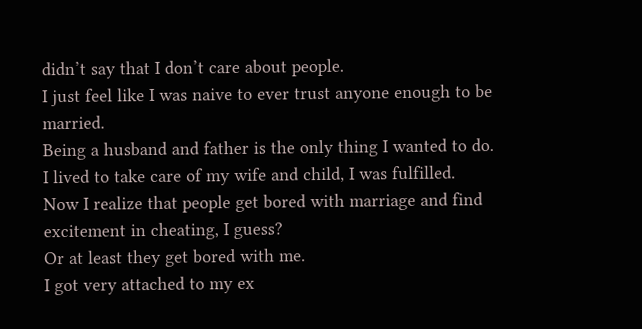didn’t say that I don’t care about people.
I just feel like I was naive to ever trust anyone enough to be married.
Being a husband and father is the only thing I wanted to do.
I lived to take care of my wife and child, I was fulfilled.
Now I realize that people get bored with marriage and find excitement in cheating, I guess?
Or at least they get bored with me.
I got very attached to my ex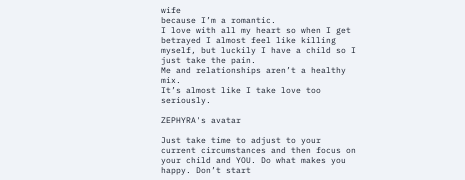wife
because I’m a romantic.
I love with all my heart so when I get betrayed I almost feel like killing myself, but luckily I have a child so I just take the pain.
Me and relationships aren’t a healthy mix.
It’s almost like I take love too seriously.

ZEPHYRA's avatar

Just take time to adjust to your current circumstances and then focus on your child and YOU. Do what makes you happy. Don’t start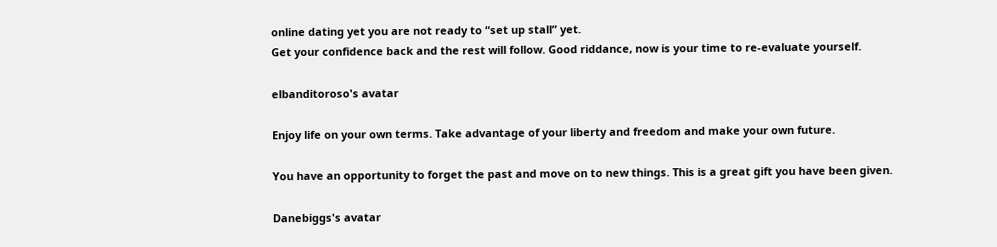online dating yet you are not ready to “set up stall” yet.
Get your confidence back and the rest will follow. Good riddance, now is your time to re-evaluate yourself.

elbanditoroso's avatar

Enjoy life on your own terms. Take advantage of your liberty and freedom and make your own future.

You have an opportunity to forget the past and move on to new things. This is a great gift you have been given.

Danebiggs's avatar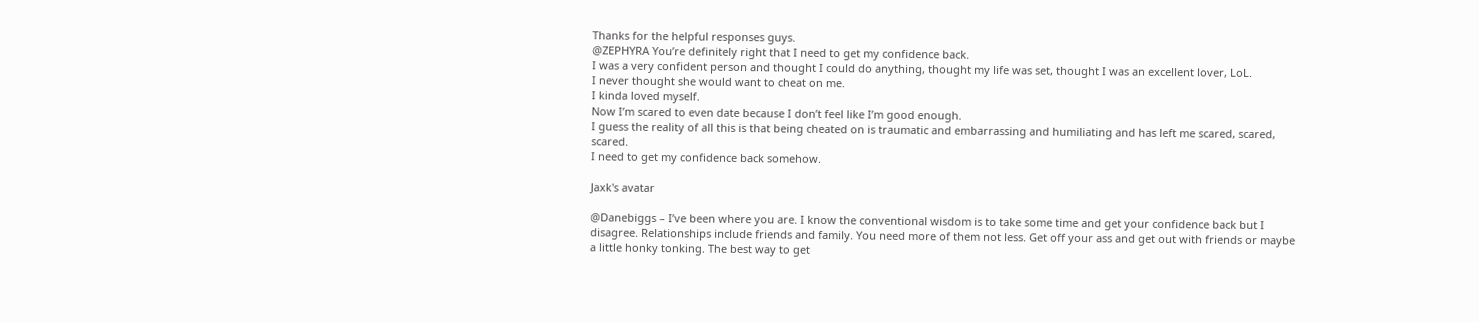Thanks for the helpful responses guys.
@ZEPHYRA You’re definitely right that I need to get my confidence back.
I was a very confident person and thought I could do anything, thought my life was set, thought I was an excellent lover, LoL.
I never thought she would want to cheat on me.
I kinda loved myself.
Now I’m scared to even date because I don’t feel like I’m good enough.
I guess the reality of all this is that being cheated on is traumatic and embarrassing and humiliating and has left me scared, scared, scared.
I need to get my confidence back somehow.

Jaxk's avatar

@Danebiggs – I’ve been where you are. I know the conventional wisdom is to take some time and get your confidence back but I disagree. Relationships include friends and family. You need more of them not less. Get off your ass and get out with friends or maybe a little honky tonking. The best way to get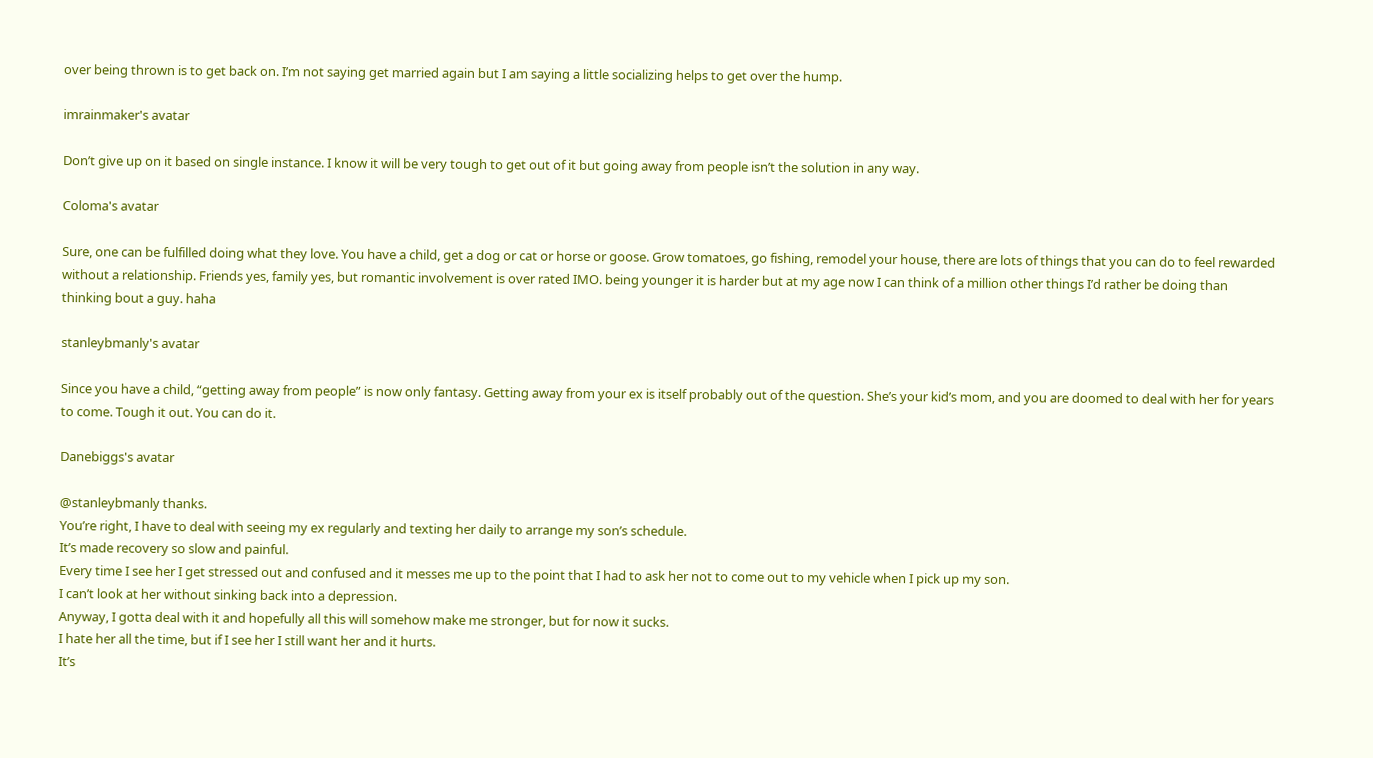over being thrown is to get back on. I’m not saying get married again but I am saying a little socializing helps to get over the hump.

imrainmaker's avatar

Don’t give up on it based on single instance. I know it will be very tough to get out of it but going away from people isn’t the solution in any way.

Coloma's avatar

Sure, one can be fulfilled doing what they love. You have a child, get a dog or cat or horse or goose. Grow tomatoes, go fishing, remodel your house, there are lots of things that you can do to feel rewarded without a relationship. Friends yes, family yes, but romantic involvement is over rated IMO. being younger it is harder but at my age now I can think of a million other things I’d rather be doing than thinking bout a guy. haha

stanleybmanly's avatar

Since you have a child, “getting away from people” is now only fantasy. Getting away from your ex is itself probably out of the question. She’s your kid’s mom, and you are doomed to deal with her for years to come. Tough it out. You can do it.

Danebiggs's avatar

@stanleybmanly thanks.
You’re right, I have to deal with seeing my ex regularly and texting her daily to arrange my son’s schedule.
It’s made recovery so slow and painful.
Every time I see her I get stressed out and confused and it messes me up to the point that I had to ask her not to come out to my vehicle when I pick up my son.
I can’t look at her without sinking back into a depression.
Anyway, I gotta deal with it and hopefully all this will somehow make me stronger, but for now it sucks.
I hate her all the time, but if I see her I still want her and it hurts.
It’s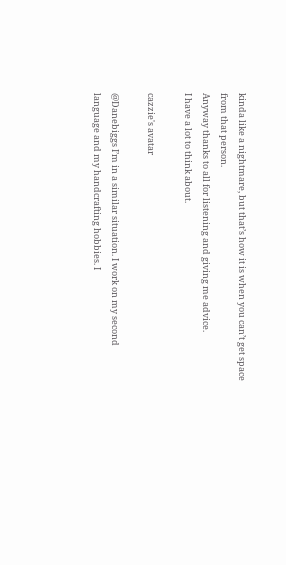kinda like a nightmare, but that’s how it is when you can’t get space from that person.
Anyway thanks to all for listening and giving me advice.
I have a lot to think about.

cazzie's avatar

@Danebiggs I’m in a similar situation. I work on my second language and my handcrafting hobbies. I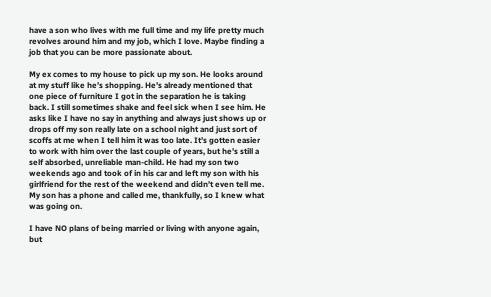have a son who lives with me full time and my life pretty much revolves around him and my job, which I love. Maybe finding a job that you can be more passionate about.

My ex comes to my house to pick up my son. He looks around at my stuff like he’s shopping. He’s already mentioned that one piece of furniture I got in the separation he is taking back. I still sometimes shake and feel sick when I see him. He asks like I have no say in anything and always just shows up or drops off my son really late on a school night and just sort of scoffs at me when I tell him it was too late. It’s gotten easier to work with him over the last couple of years, but he’s still a self absorbed, unreliable man-child. He had my son two weekends ago and took of in his car and left my son with his girlfriend for the rest of the weekend and didn’t even tell me. My son has a phone and called me, thankfully, so I knew what was going on.

I have NO plans of being married or living with anyone again, but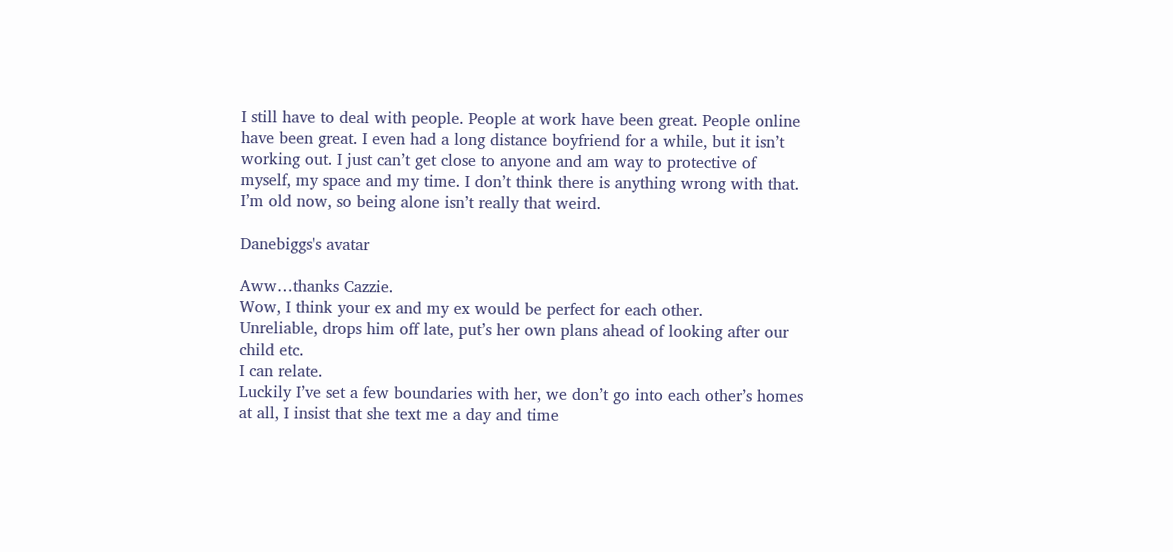I still have to deal with people. People at work have been great. People online have been great. I even had a long distance boyfriend for a while, but it isn’t working out. I just can’t get close to anyone and am way to protective of myself, my space and my time. I don’t think there is anything wrong with that. I’m old now, so being alone isn’t really that weird.

Danebiggs's avatar

Aww…thanks Cazzie.
Wow, I think your ex and my ex would be perfect for each other.
Unreliable, drops him off late, put’s her own plans ahead of looking after our child etc.
I can relate.
Luckily I’ve set a few boundaries with her, we don’t go into each other’s homes at all, I insist that she text me a day and time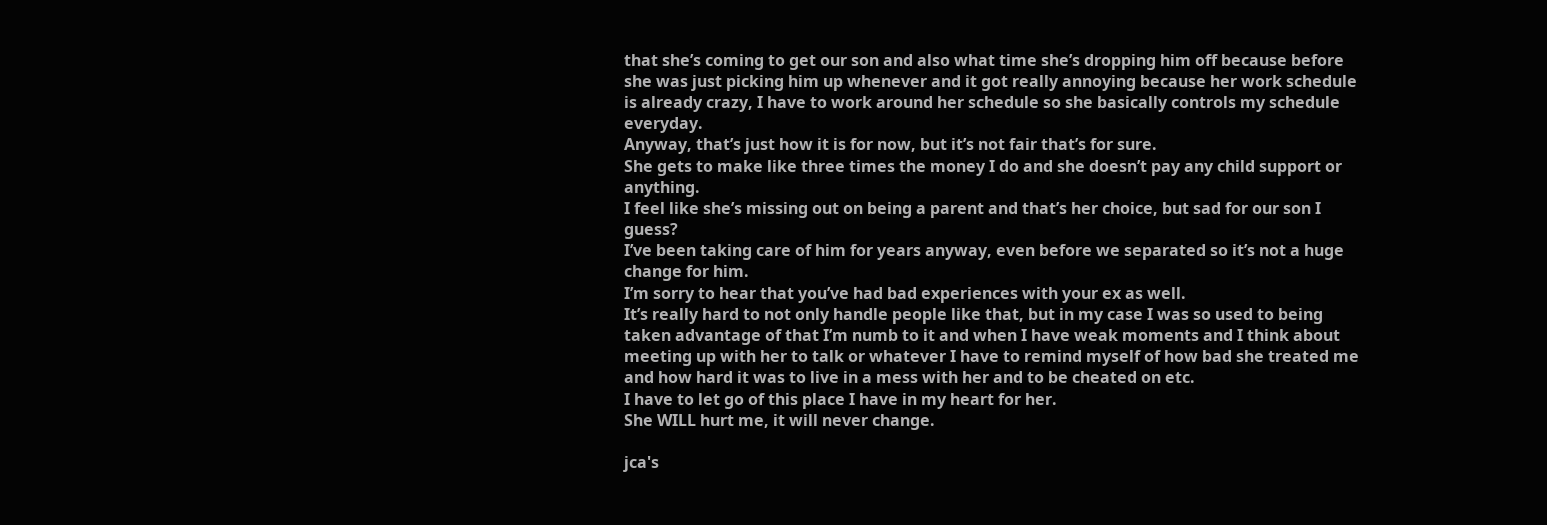that she’s coming to get our son and also what time she’s dropping him off because before she was just picking him up whenever and it got really annoying because her work schedule is already crazy, I have to work around her schedule so she basically controls my schedule everyday.
Anyway, that’s just how it is for now, but it’s not fair that’s for sure.
She gets to make like three times the money I do and she doesn’t pay any child support or anything.
I feel like she’s missing out on being a parent and that’s her choice, but sad for our son I guess?
I’ve been taking care of him for years anyway, even before we separated so it’s not a huge change for him.
I’m sorry to hear that you’ve had bad experiences with your ex as well.
It’s really hard to not only handle people like that, but in my case I was so used to being taken advantage of that I’m numb to it and when I have weak moments and I think about meeting up with her to talk or whatever I have to remind myself of how bad she treated me and how hard it was to live in a mess with her and to be cheated on etc.
I have to let go of this place I have in my heart for her.
She WILL hurt me, it will never change.

jca's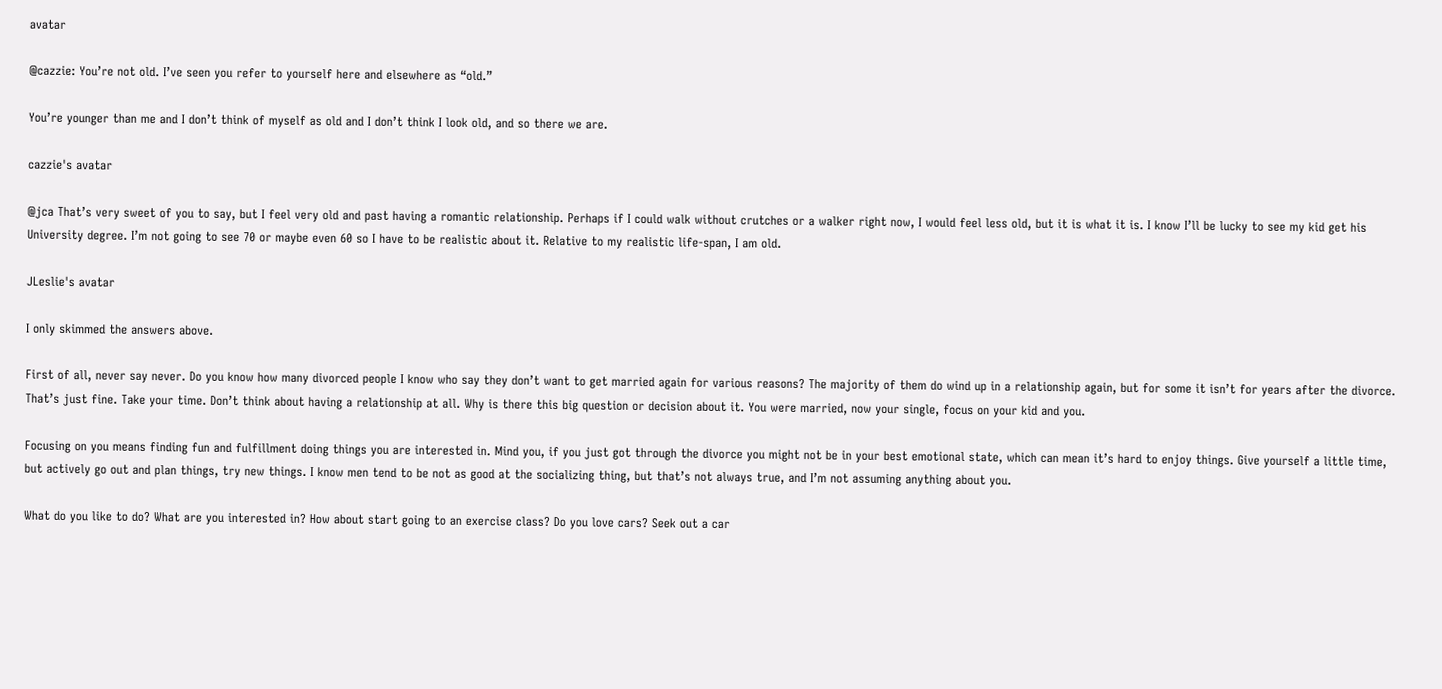avatar

@cazzie: You’re not old. I’ve seen you refer to yourself here and elsewhere as “old.”

You’re younger than me and I don’t think of myself as old and I don’t think I look old, and so there we are.

cazzie's avatar

@jca That’s very sweet of you to say, but I feel very old and past having a romantic relationship. Perhaps if I could walk without crutches or a walker right now, I would feel less old, but it is what it is. I know I’ll be lucky to see my kid get his University degree. I’m not going to see 70 or maybe even 60 so I have to be realistic about it. Relative to my realistic life-span, I am old.

JLeslie's avatar

I only skimmed the answers above.

First of all, never say never. Do you know how many divorced people I know who say they don’t want to get married again for various reasons? The majority of them do wind up in a relationship again, but for some it isn’t for years after the divorce. That’s just fine. Take your time. Don’t think about having a relationship at all. Why is there this big question or decision about it. You were married, now your single, focus on your kid and you.

Focusing on you means finding fun and fulfillment doing things you are interested in. Mind you, if you just got through the divorce you might not be in your best emotional state, which can mean it’s hard to enjoy things. Give yourself a little time, but actively go out and plan things, try new things. I know men tend to be not as good at the socializing thing, but that’s not always true, and I’m not assuming anything about you.

What do you like to do? What are you interested in? How about start going to an exercise class? Do you love cars? Seek out a car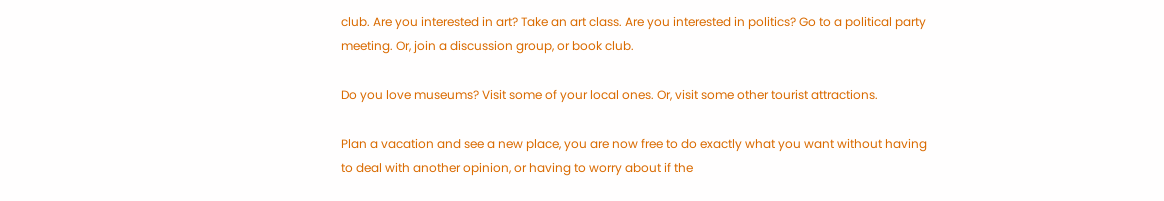club. Are you interested in art? Take an art class. Are you interested in politics? Go to a political party meeting. Or, join a discussion group, or book club.

Do you love museums? Visit some of your local ones. Or, visit some other tourist attractions.

Plan a vacation and see a new place, you are now free to do exactly what you want without having to deal with another opinion, or having to worry about if the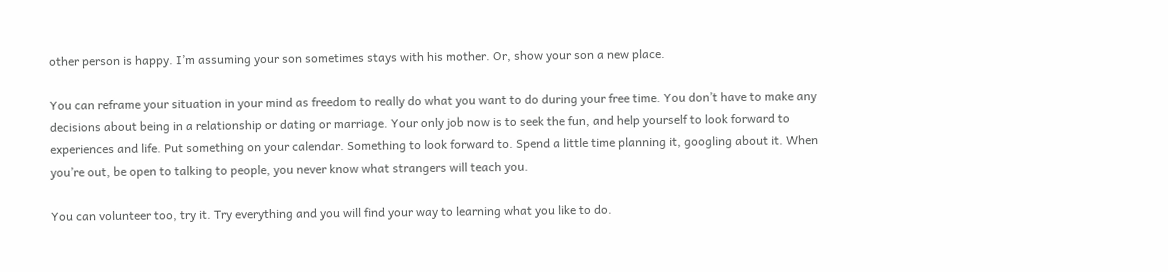other person is happy. I’m assuming your son sometimes stays with his mother. Or, show your son a new place.

You can reframe your situation in your mind as freedom to really do what you want to do during your free time. You don’t have to make any decisions about being in a relationship or dating or marriage. Your only job now is to seek the fun, and help yourself to look forward to experiences and life. Put something on your calendar. Something to look forward to. Spend a little time planning it, googling about it. When you’re out, be open to talking to people, you never know what strangers will teach you.

You can volunteer too, try it. Try everything and you will find your way to learning what you like to do.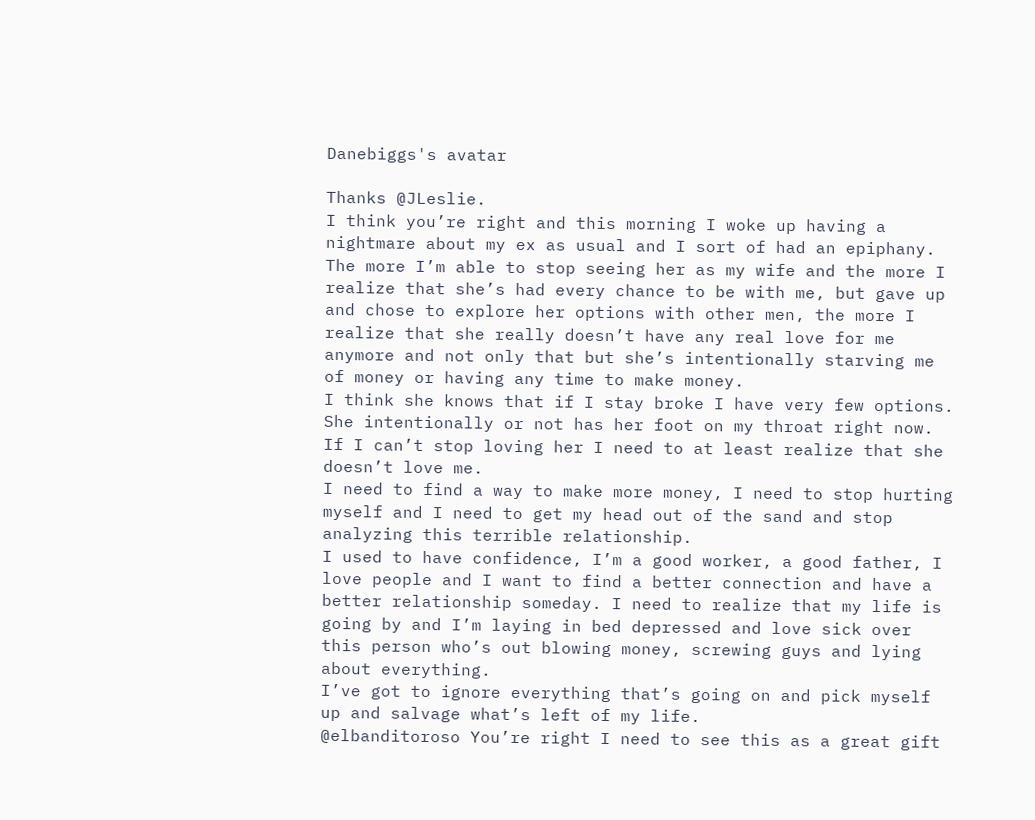Danebiggs's avatar

Thanks @JLeslie.
I think you’re right and this morning I woke up having a nightmare about my ex as usual and I sort of had an epiphany.
The more I’m able to stop seeing her as my wife and the more I realize that she’s had every chance to be with me, but gave up and chose to explore her options with other men, the more I realize that she really doesn’t have any real love for me anymore and not only that but she’s intentionally starving me of money or having any time to make money.
I think she knows that if I stay broke I have very few options.
She intentionally or not has her foot on my throat right now.
If I can’t stop loving her I need to at least realize that she doesn’t love me.
I need to find a way to make more money, I need to stop hurting myself and I need to get my head out of the sand and stop analyzing this terrible relationship.
I used to have confidence, I’m a good worker, a good father, I love people and I want to find a better connection and have a better relationship someday. I need to realize that my life is going by and I’m laying in bed depressed and love sick over this person who’s out blowing money, screwing guys and lying about everything.
I’ve got to ignore everything that’s going on and pick myself up and salvage what’s left of my life.
@elbanditoroso You’re right I need to see this as a great gift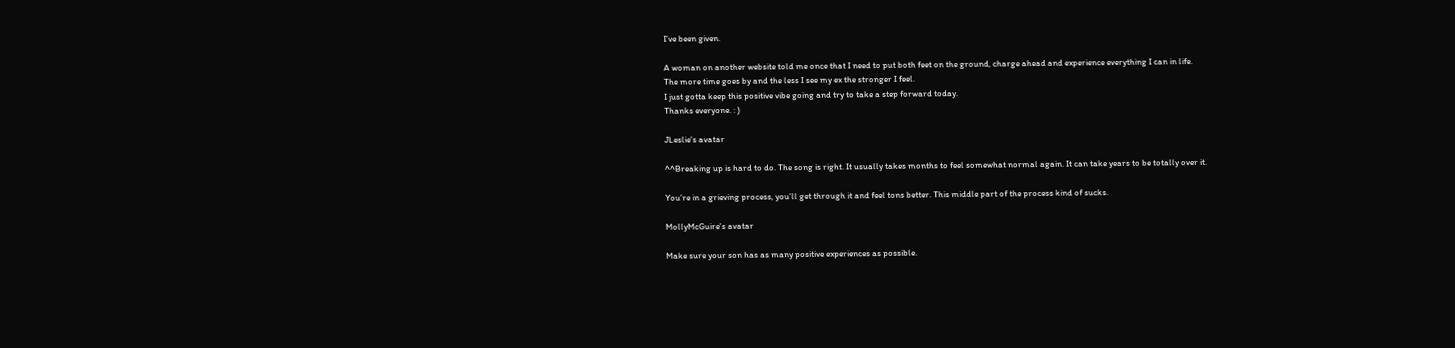I’ve been given.

A woman on another website told me once that I need to put both feet on the ground, charge ahead and experience everything I can in life.
The more time goes by and the less I see my ex the stronger I feel.
I just gotta keep this positive vibe going and try to take a step forward today.
Thanks everyone. : )

JLeslie's avatar

^^Breaking up is hard to do. The song is right. It usually takes months to feel somewhat normal again. It can take years to be totally over it.

You’re in a grieving process, you’ll get through it and feel tons better. This middle part of the process kind of sucks.

MollyMcGuire's avatar

Make sure your son has as many positive experiences as possible.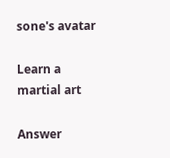sone's avatar

Learn a martial art

Answer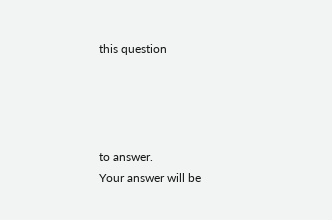this question




to answer.
Your answer will be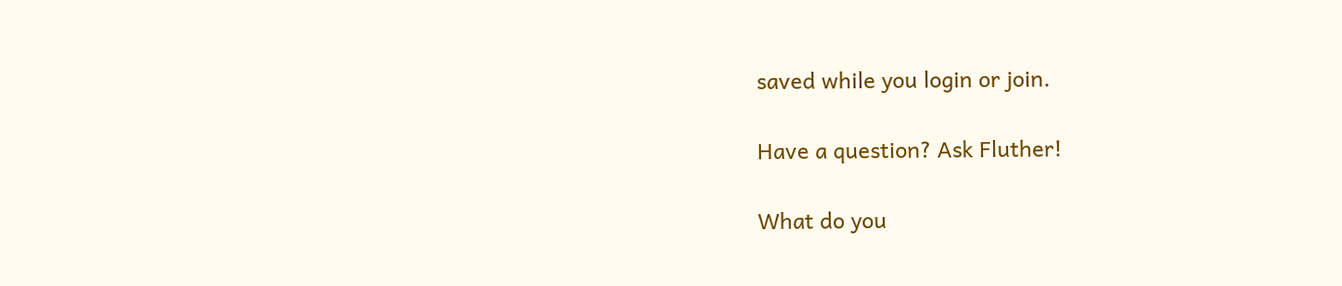saved while you login or join.

Have a question? Ask Fluther!

What do you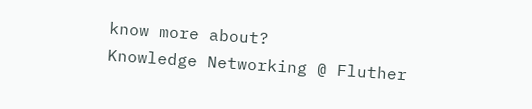know more about?
Knowledge Networking @ Fluther